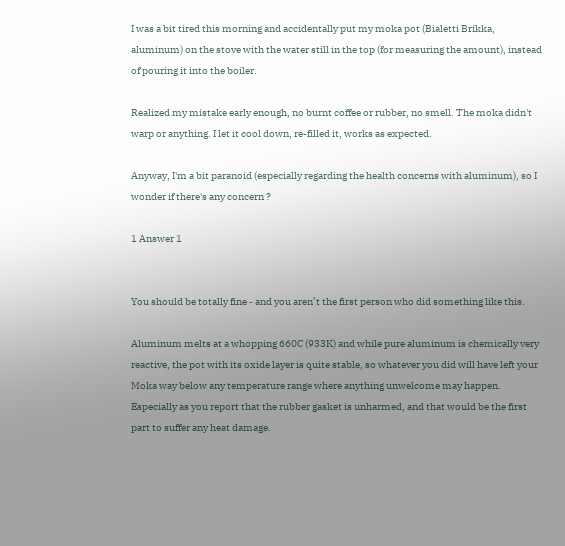I was a bit tired this morning and accidentally put my moka pot (Bialetti Brikka, aluminum) on the stove with the water still in the top (for measuring the amount), instead of pouring it into the boiler.

Realized my mistake early enough, no burnt coffee or rubber, no smell. The moka didn't warp or anything. I let it cool down, re-filled it, works as expected.

Anyway, I'm a bit paranoid (especially regarding the health concerns with aluminum), so I wonder if there's any concern ?

1 Answer 1


You should be totally fine - and you aren’t the first person who did something like this.

Aluminum melts at a whopping 660C (933K) and while pure aluminum is chemically very reactive, the pot with its oxide layer is quite stable, so whatever you did will have left your Moka way below any temperature range where anything unwelcome may happen. Especially as you report that the rubber gasket is unharmed, and that would be the first part to suffer any heat damage.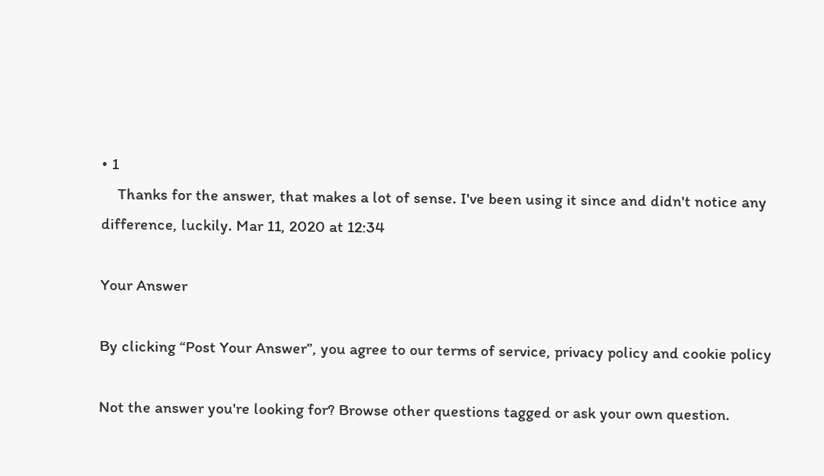• 1
    Thanks for the answer, that makes a lot of sense. I've been using it since and didn't notice any difference, luckily. Mar 11, 2020 at 12:34

Your Answer

By clicking “Post Your Answer”, you agree to our terms of service, privacy policy and cookie policy

Not the answer you're looking for? Browse other questions tagged or ask your own question.